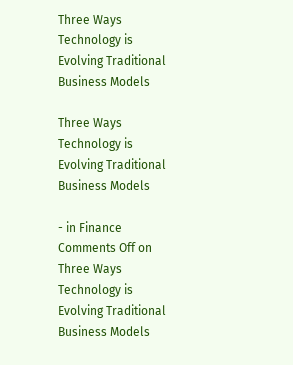Three Ways Technology is Evolving Traditional Business Models

Three Ways Technology is Evolving Traditional Business Models

- in Finance
Comments Off on Three Ways Technology is Evolving Traditional Business Models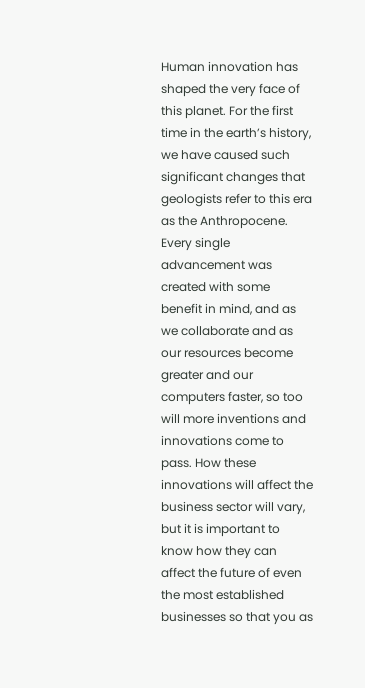Human innovation has shaped the very face of this planet. For the first time in the earth’s history, we have caused such significant changes that geologists refer to this era as the Anthropocene. Every single advancement was created with some benefit in mind, and as we collaborate and as our resources become greater and our computers faster, so too will more inventions and innovations come to pass. How these innovations will affect the business sector will vary, but it is important to know how they can affect the future of even the most established businesses so that you as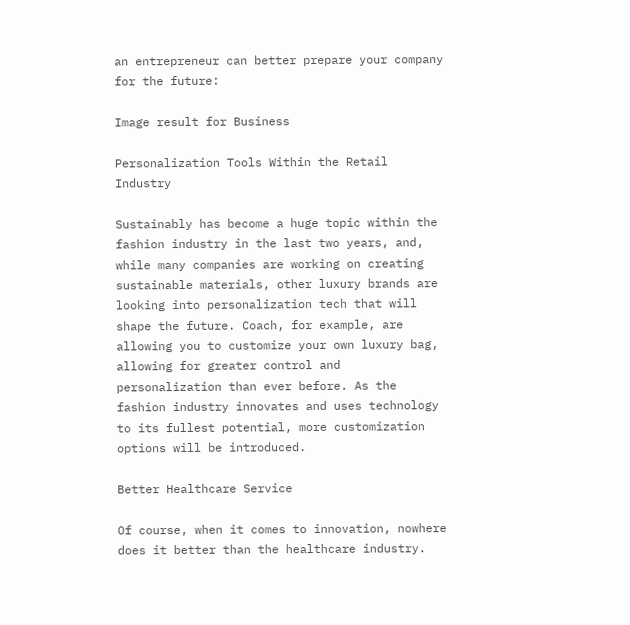an entrepreneur can better prepare your company for the future:

Image result for Business

Personalization Tools Within the Retail Industry

Sustainably has become a huge topic within the fashion industry in the last two years, and, while many companies are working on creating sustainable materials, other luxury brands are looking into personalization tech that will shape the future. Coach, for example, are allowing you to customize your own luxury bag, allowing for greater control and personalization than ever before. As the fashion industry innovates and uses technology to its fullest potential, more customization options will be introduced.

Better Healthcare Service

Of course, when it comes to innovation, nowhere does it better than the healthcare industry.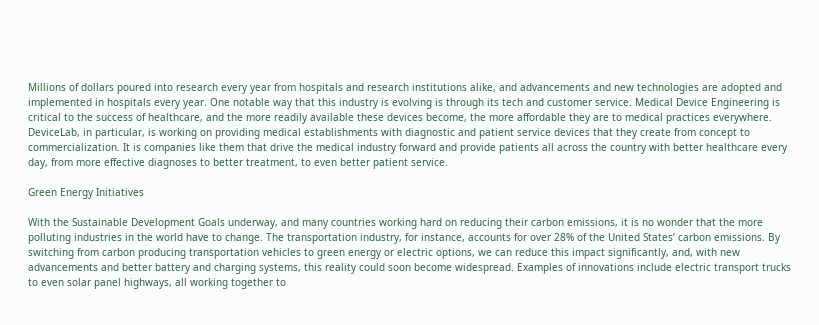Millions of dollars poured into research every year from hospitals and research institutions alike, and advancements and new technologies are adopted and implemented in hospitals every year. One notable way that this industry is evolving is through its tech and customer service. Medical Device Engineering is critical to the success of healthcare, and the more readily available these devices become, the more affordable they are to medical practices everywhere. DeviceLab, in particular, is working on providing medical establishments with diagnostic and patient service devices that they create from concept to commercialization. It is companies like them that drive the medical industry forward and provide patients all across the country with better healthcare every day, from more effective diagnoses to better treatment, to even better patient service.

Green Energy Initiatives

With the Sustainable Development Goals underway, and many countries working hard on reducing their carbon emissions, it is no wonder that the more polluting industries in the world have to change. The transportation industry, for instance, accounts for over 28% of the United States’ carbon emissions. By switching from carbon producing transportation vehicles to green energy or electric options, we can reduce this impact significantly, and, with new advancements and better battery and charging systems, this reality could soon become widespread. Examples of innovations include electric transport trucks to even solar panel highways, all working together to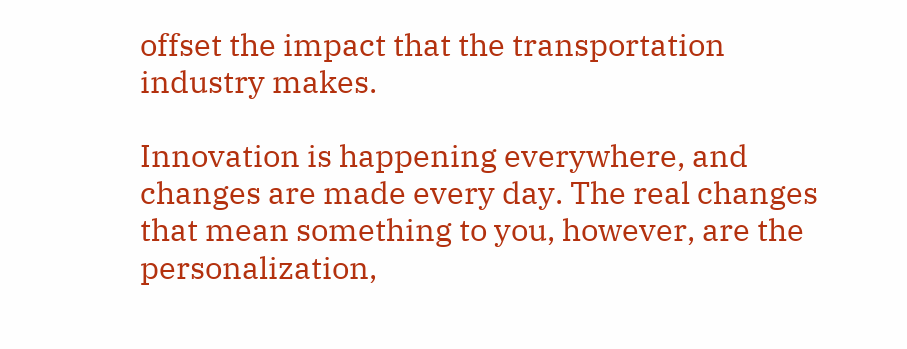offset the impact that the transportation industry makes.

Innovation is happening everywhere, and changes are made every day. The real changes that mean something to you, however, are the personalization,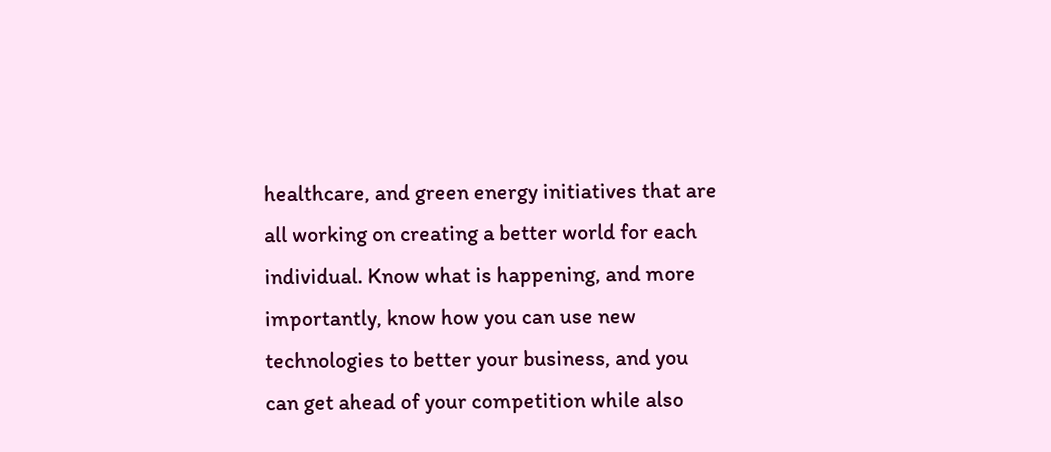healthcare, and green energy initiatives that are all working on creating a better world for each individual. Know what is happening, and more importantly, know how you can use new technologies to better your business, and you can get ahead of your competition while also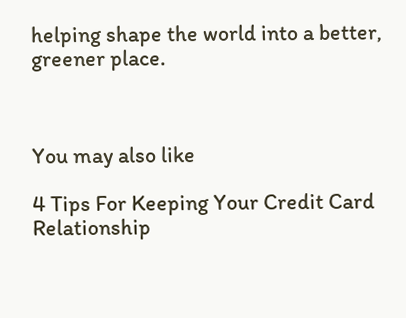helping shape the world into a better, greener place.



You may also like

4 Tips For Keeping Your Credit Card Relationship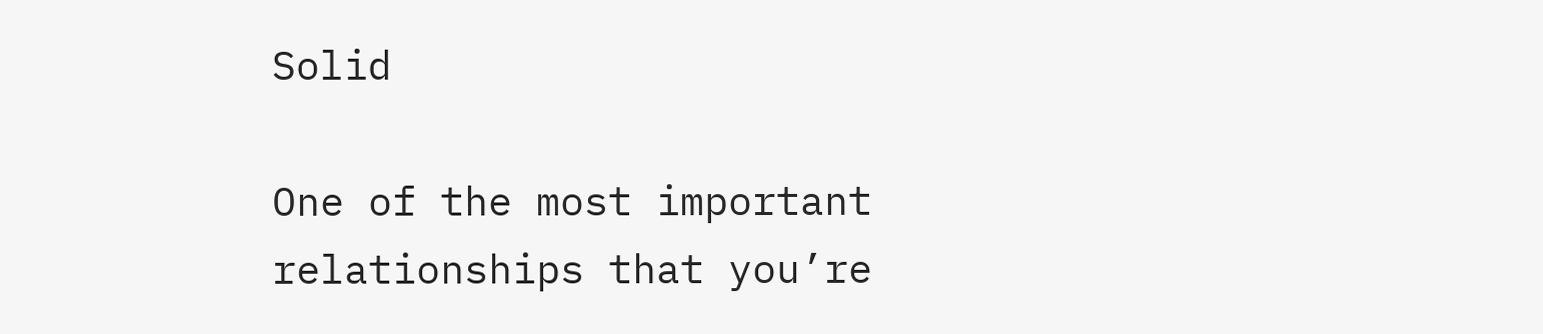Solid

One of the most important relationships that you’re